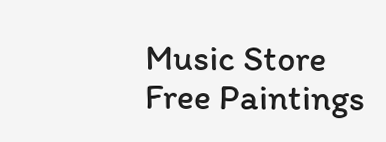Music Store Free Paintings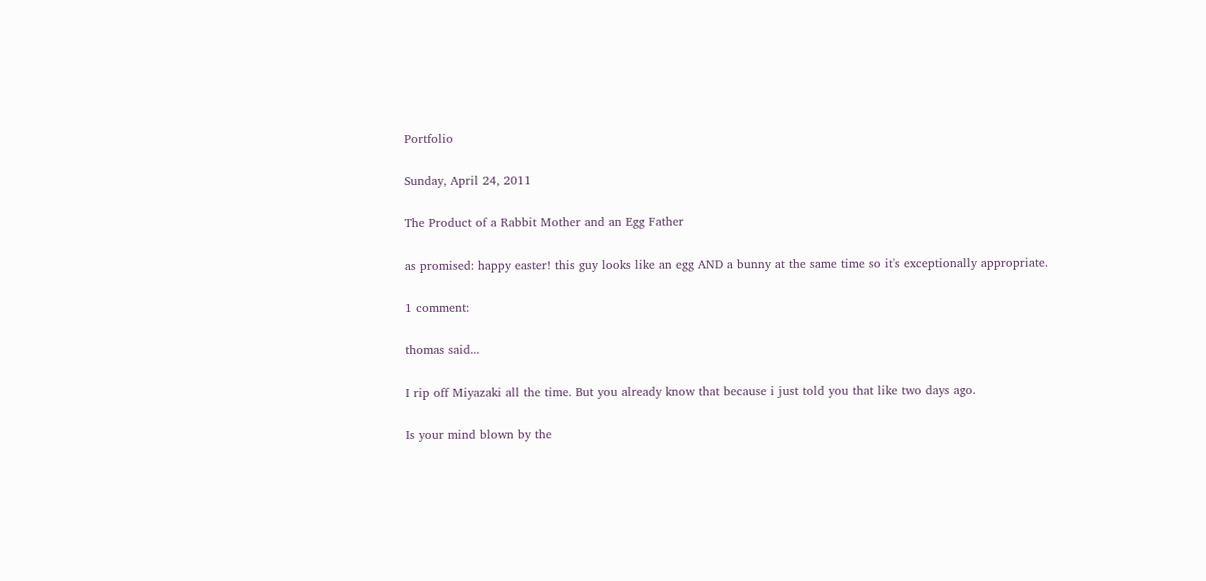Portfolio

Sunday, April 24, 2011

The Product of a Rabbit Mother and an Egg Father

as promised: happy easter! this guy looks like an egg AND a bunny at the same time so it's exceptionally appropriate.

1 comment:

thomas said...

I rip off Miyazaki all the time. But you already know that because i just told you that like two days ago.

Is your mind blown by the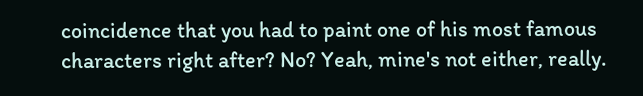coincidence that you had to paint one of his most famous characters right after? No? Yeah, mine's not either, really.